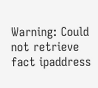Warning: Could not retrieve fact ipaddress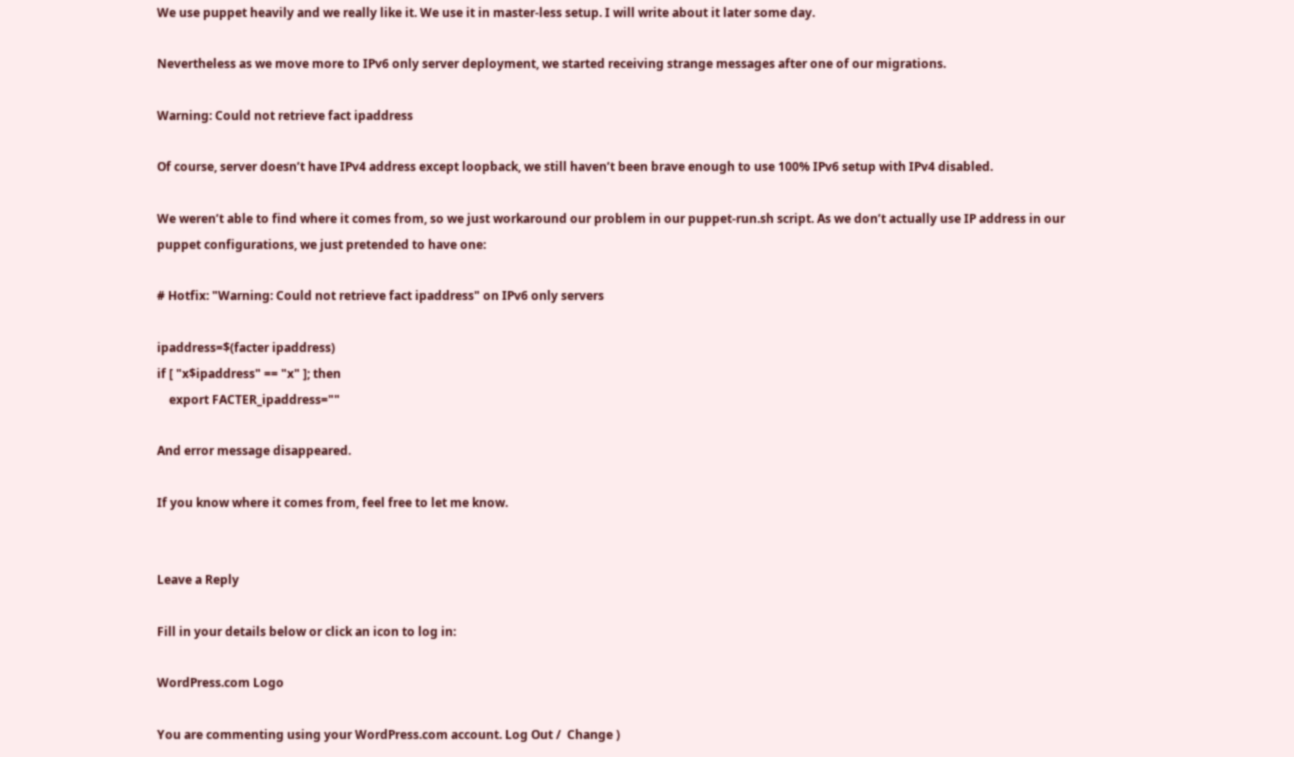We use puppet heavily and we really like it. We use it in master-less setup. I will write about it later some day.

Nevertheless as we move more to IPv6 only server deployment, we started receiving strange messages after one of our migrations.

Warning: Could not retrieve fact ipaddress

Of course, server doesn’t have IPv4 address except loopback, we still haven’t been brave enough to use 100% IPv6 setup with IPv4 disabled.

We weren’t able to find where it comes from, so we just workaround our problem in our puppet-run.sh script. As we don’t actually use IP address in our puppet configurations, we just pretended to have one:

# Hotfix: "Warning: Could not retrieve fact ipaddress" on IPv6 only servers

ipaddress=$(facter ipaddress)
if [ "x$ipaddress" == "x" ]; then
    export FACTER_ipaddress=""

And error message disappeared.

If you know where it comes from, feel free to let me know.


Leave a Reply

Fill in your details below or click an icon to log in:

WordPress.com Logo

You are commenting using your WordPress.com account. Log Out /  Change )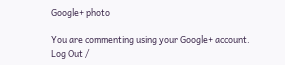Google+ photo

You are commenting using your Google+ account. Log Out /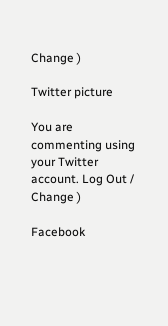Change )

Twitter picture

You are commenting using your Twitter account. Log Out /  Change )

Facebook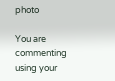photo

You are commenting using your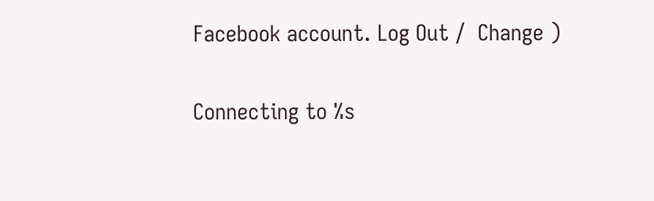Facebook account. Log Out /  Change )

Connecting to %s